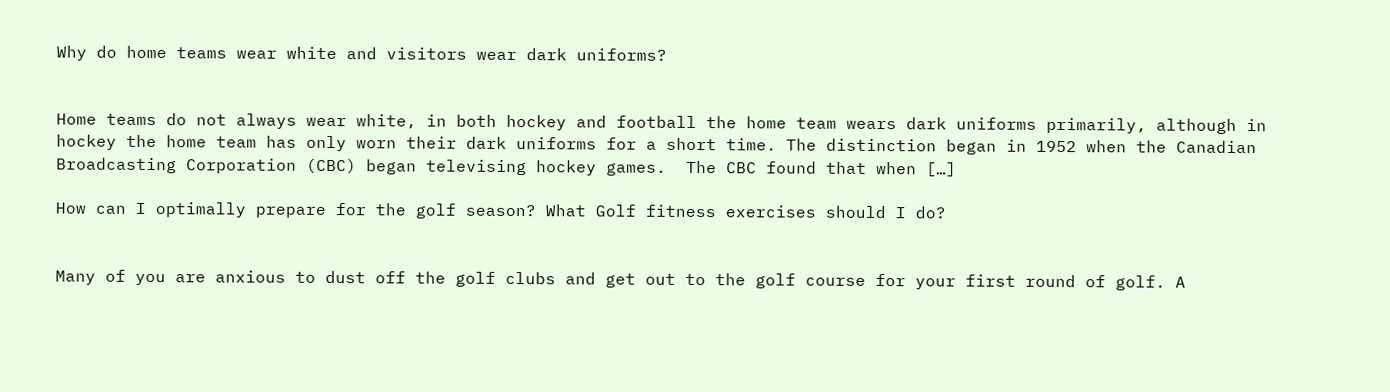Why do home teams wear white and visitors wear dark uniforms?


Home teams do not always wear white, in both hockey and football the home team wears dark uniforms primarily, although in hockey the home team has only worn their dark uniforms for a short time. The distinction began in 1952 when the Canadian Broadcasting Corporation (CBC) began televising hockey games.  The CBC found that when […]

How can I optimally prepare for the golf season? What Golf fitness exercises should I do?


Many of you are anxious to dust off the golf clubs and get out to the golf course for your first round of golf. A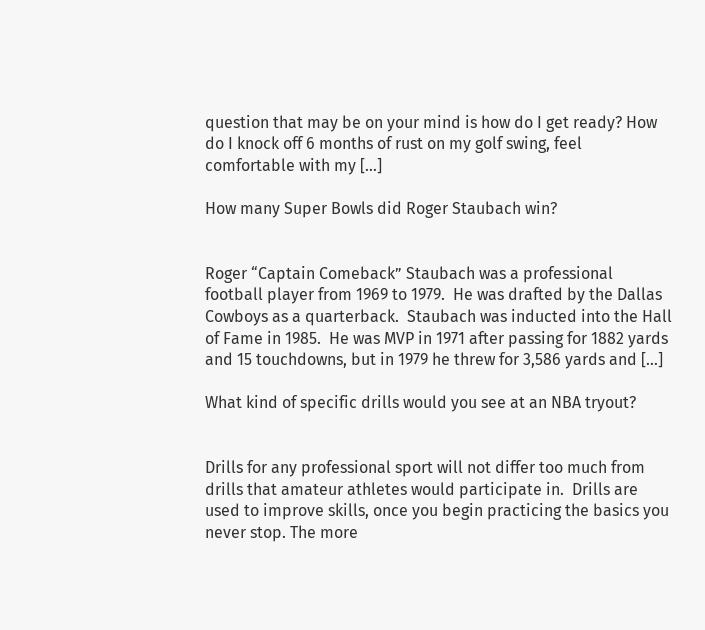question that may be on your mind is how do I get ready? How do I knock off 6 months of rust on my golf swing, feel comfortable with my […]

How many Super Bowls did Roger Staubach win?


Roger “Captain Comeback” Staubach was a professional football player from 1969 to 1979.  He was drafted by the Dallas Cowboys as a quarterback.  Staubach was inducted into the Hall of Fame in 1985.  He was MVP in 1971 after passing for 1882 yards and 15 touchdowns, but in 1979 he threw for 3,586 yards and […]

What kind of specific drills would you see at an NBA tryout?


Drills for any professional sport will not differ too much from drills that amateur athletes would participate in.  Drills are used to improve skills, once you begin practicing the basics you never stop. The more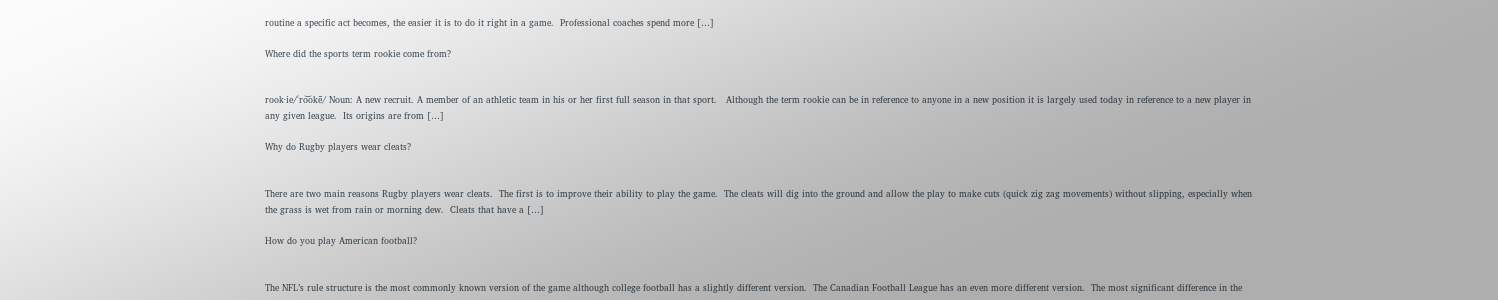routine a specific act becomes, the easier it is to do it right in a game.  Professional coaches spend more […]

Where did the sports term rookie come from?


rook·ie/ˈro͝okē/ Noun: A new recruit. A member of an athletic team in his or her first full season in that sport.   Although the term rookie can be in reference to anyone in a new position it is largely used today in reference to a new player in any given league.  Its origins are from […]

Why do Rugby players wear cleats?


There are two main reasons Rugby players wear cleats.  The first is to improve their ability to play the game.  The cleats will dig into the ground and allow the play to make cuts (quick zig zag movements) without slipping, especially when the grass is wet from rain or morning dew.  Cleats that have a […]

How do you play American football?


The NFL’s rule structure is the most commonly known version of the game although college football has a slightly different version.  The Canadian Football League has an even more different version.  The most significant difference in the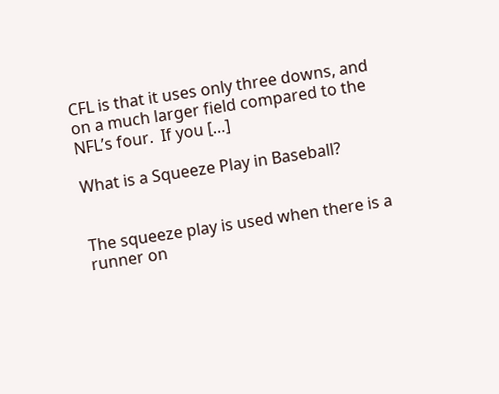CFL is that it uses only three downs, and on a much larger field compared to the NFL’s four.  If you […]

What is a Squeeze Play in Baseball?


The squeeze play is used when there is a runner on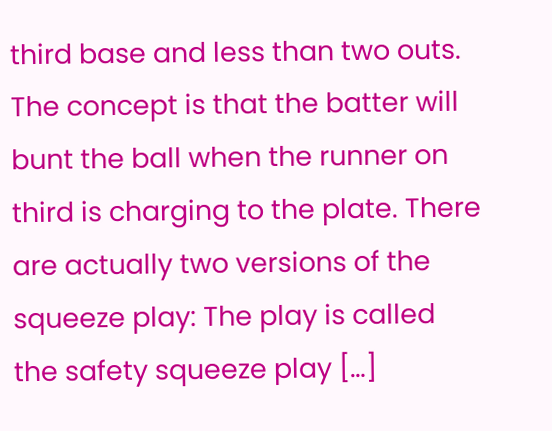third base and less than two outs.   The concept is that the batter will bunt the ball when the runner on third is charging to the plate. There are actually two versions of the squeeze play: The play is called the safety squeeze play […]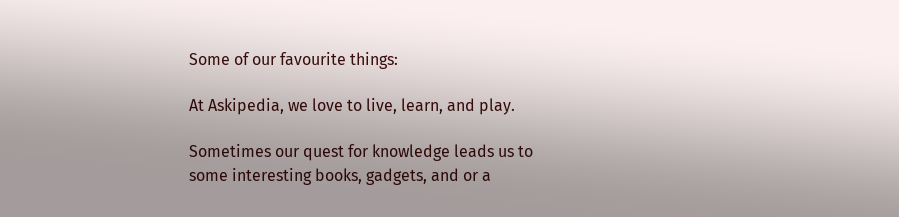Some of our favourite things:

At Askipedia, we love to live, learn, and play.

Sometimes our quest for knowledge leads us to some interesting books, gadgets, and or a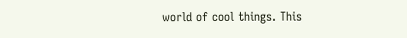world of cool things. This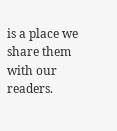is a place we share them with our readers.